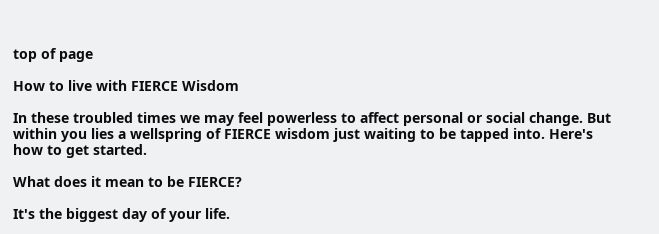top of page

How to live with FIERCE Wisdom

In these troubled times we may feel powerless to affect personal or social change. But within you lies a wellspring of FIERCE wisdom just waiting to be tapped into. Here's how to get started.

What does it mean to be FIERCE?

It's the biggest day of your life.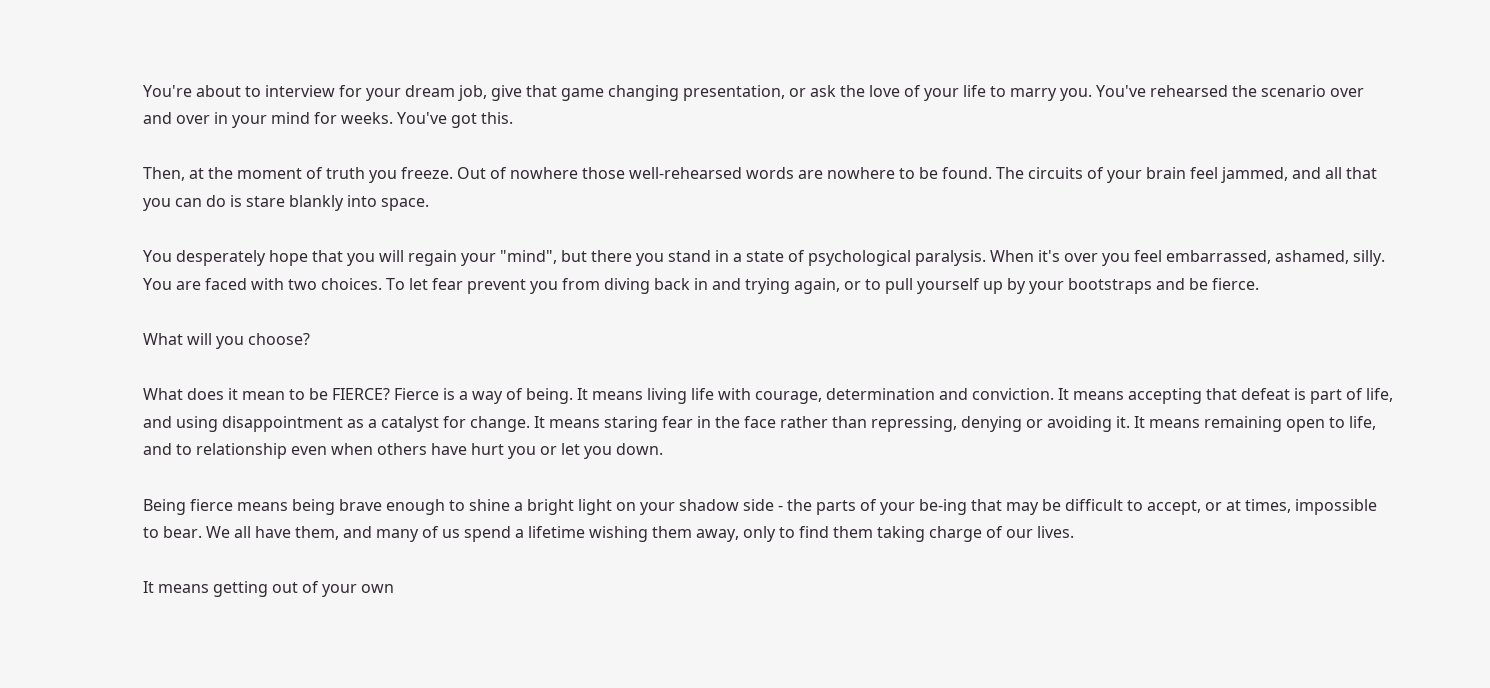You're about to interview for your dream job, give that game changing presentation, or ask the love of your life to marry you. You've rehearsed the scenario over and over in your mind for weeks. You've got this.

Then, at the moment of truth you freeze. Out of nowhere those well-rehearsed words are nowhere to be found. The circuits of your brain feel jammed, and all that you can do is stare blankly into space.

You desperately hope that you will regain your "mind", but there you stand in a state of psychological paralysis. When it's over you feel embarrassed, ashamed, silly. You are faced with two choices. To let fear prevent you from diving back in and trying again, or to pull yourself up by your bootstraps and be fierce.

What will you choose?

What does it mean to be FIERCE? Fierce is a way of being. It means living life with courage, determination and conviction. It means accepting that defeat is part of life, and using disappointment as a catalyst for change. It means staring fear in the face rather than repressing, denying or avoiding it. It means remaining open to life, and to relationship even when others have hurt you or let you down.

Being fierce means being brave enough to shine a bright light on your shadow side - the parts of your be-ing that may be difficult to accept, or at times, impossible to bear. We all have them, and many of us spend a lifetime wishing them away, only to find them taking charge of our lives.

It means getting out of your own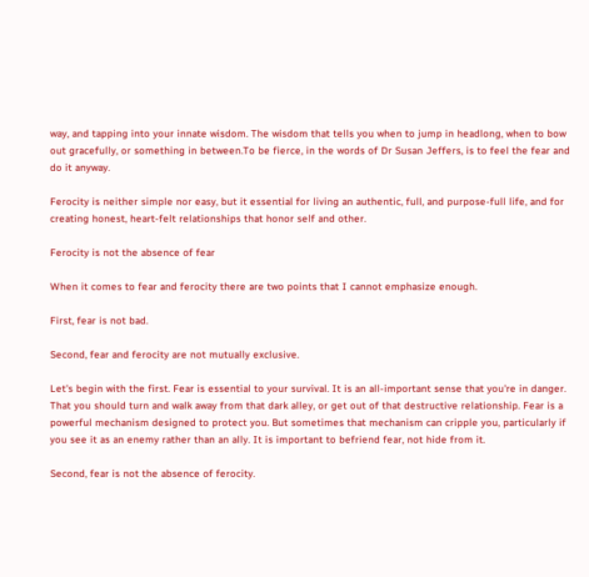way, and tapping into your innate wisdom. The wisdom that tells you when to jump in headlong, when to bow out gracefully, or something in between.To be fierce, in the words of Dr Susan Jeffers, is to feel the fear and do it anyway.

Ferocity is neither simple nor easy, but it essential for living an authentic, full, and purpose-full life, and for creating honest, heart-felt relationships that honor self and other.

Ferocity is not the absence of fear

When it comes to fear and ferocity there are two points that I cannot emphasize enough.

First, fear is not bad.

Second, fear and ferocity are not mutually exclusive.

Let's begin with the first. Fear is essential to your survival. It is an all-important sense that you're in danger. That you should turn and walk away from that dark alley, or get out of that destructive relationship. Fear is a powerful mechanism designed to protect you. But sometimes that mechanism can cripple you, particularly if you see it as an enemy rather than an ally. It is important to befriend fear, not hide from it.

Second, fear is not the absence of ferocity.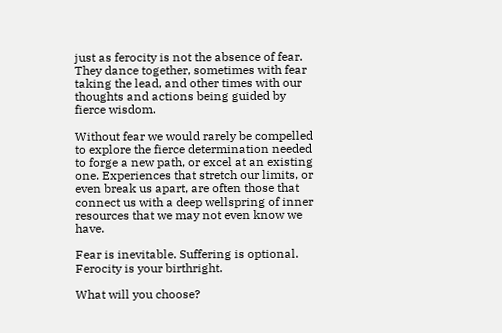just as ferocity is not the absence of fear. They dance together, sometimes with fear taking the lead, and other times with our thoughts and actions being guided by fierce wisdom.

Without fear we would rarely be compelled to explore the fierce determination needed to forge a new path, or excel at an existing one. Experiences that stretch our limits, or even break us apart, are often those that connect us with a deep wellspring of inner resources that we may not even know we have.

Fear is inevitable. Suffering is optional. Ferocity is your birthright.

What will you choose?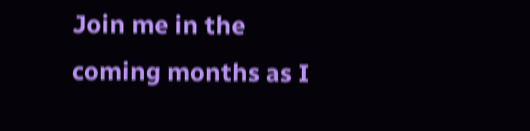Join me in the coming months as I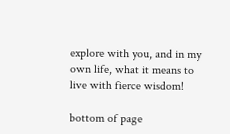explore with you, and in my own life, what it means to live with fierce wisdom!

bottom of page